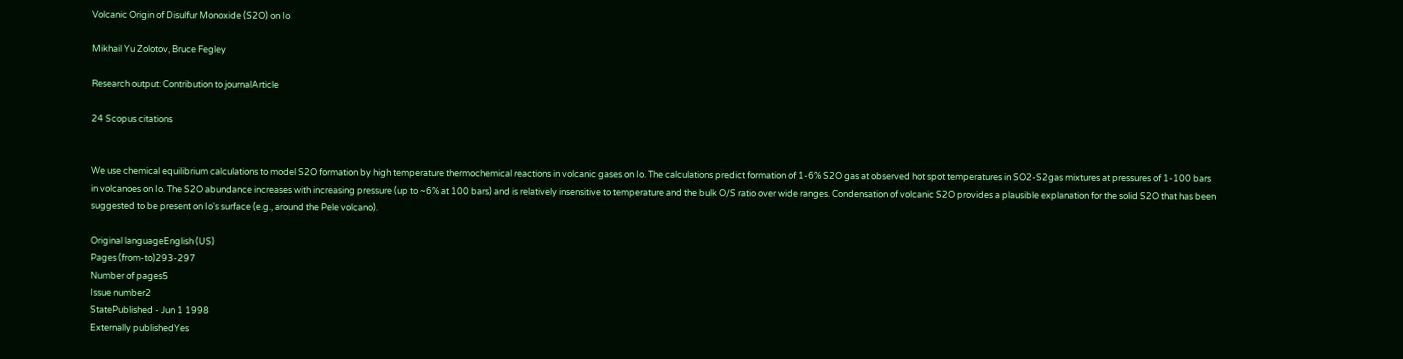Volcanic Origin of Disulfur Monoxide (S2O) on Io

Mikhail Yu Zolotov, Bruce Fegley

Research output: Contribution to journalArticle

24 Scopus citations


We use chemical equilibrium calculations to model S2O formation by high temperature thermochemical reactions in volcanic gases on Io. The calculations predict formation of 1-6% S2O gas at observed hot spot temperatures in SO2-S2gas mixtures at pressures of 1-100 bars in volcanoes on Io. The S2O abundance increases with increasing pressure (up to ~6% at 100 bars) and is relatively insensitive to temperature and the bulk O/S ratio over wide ranges. Condensation of volcanic S2O provides a plausible explanation for the solid S2O that has been suggested to be present on Io's surface (e.g., around the Pele volcano).

Original languageEnglish (US)
Pages (from-to)293-297
Number of pages5
Issue number2
StatePublished - Jun 1 1998
Externally publishedYes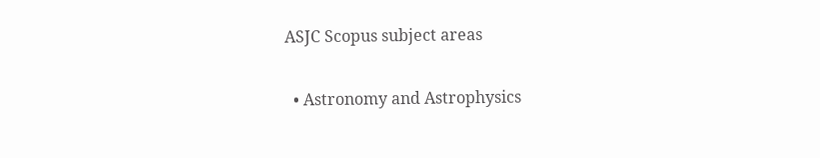ASJC Scopus subject areas

  • Astronomy and Astrophysics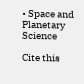• Space and Planetary Science

Cite this